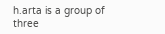h.arta is a group of three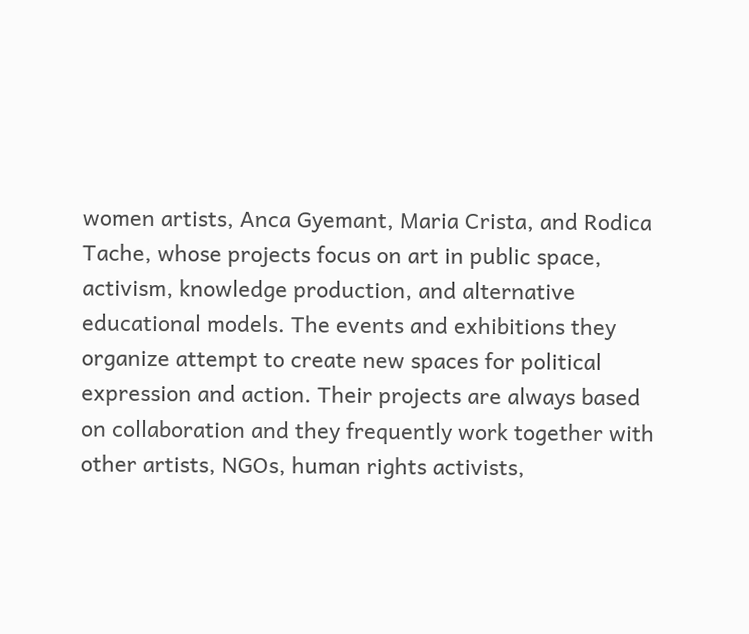women artists, Anca Gyemant, Maria Crista, and Rodica Tache, whose projects focus on art in public space, activism, knowledge production, and alternative educational models. The events and exhibitions they organize attempt to create new spaces for political expression and action. Their projects are always based on collaboration and they frequently work together with other artists, NGOs, human rights activists,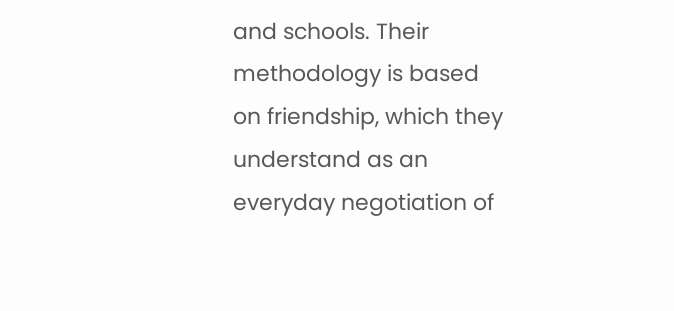and schools. Their methodology is based on friendship, which they understand as an everyday negotiation of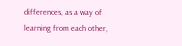differences, as a way of learning from each other,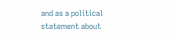and as a political statement about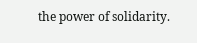the power of solidarity.